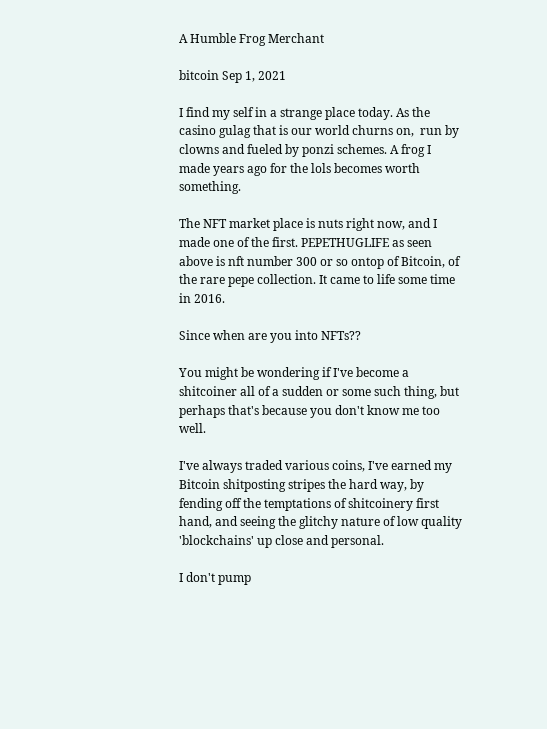A Humble Frog Merchant

bitcoin Sep 1, 2021

I find my self in a strange place today. As the casino gulag that is our world churns on,  run by clowns and fueled by ponzi schemes. A frog I made years ago for the lols becomes worth something.

The NFT market place is nuts right now, and I made one of the first. PEPETHUGLIFE as seen above is nft number 300 or so ontop of Bitcoin, of the rare pepe collection. It came to life some time in 2016.

Since when are you into NFTs??

You might be wondering if I've become a shitcoiner all of a sudden or some such thing, but perhaps that's because you don't know me too well.

I've always traded various coins, I've earned my Bitcoin shitposting stripes the hard way, by fending off the temptations of shitcoinery first hand, and seeing the glitchy nature of low quality 'blockchains' up close and personal.

I don't pump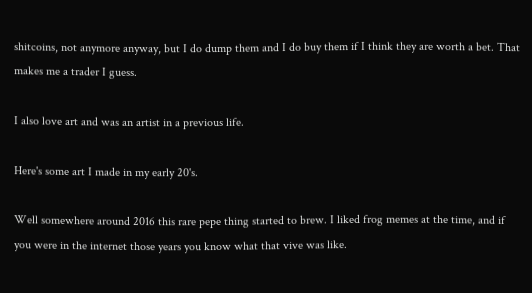shitcoins, not anymore anyway, but I do dump them and I do buy them if I think they are worth a bet. That makes me a trader I guess.

I also love art and was an artist in a previous life.

Here's some art I made in my early 20's.

Well somewhere around 2016 this rare pepe thing started to brew. I liked frog memes at the time, and if you were in the internet those years you know what that vive was like.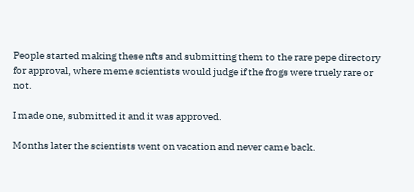People started making these nfts and submitting them to the rare pepe directory for approval, where meme scientists would judge if the frogs were truely rare or not.

I made one, submitted it and it was approved.

Months later the scientists went on vacation and never came back.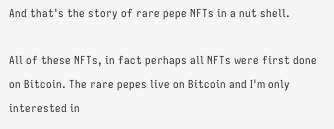And that's the story of rare pepe NFTs in a nut shell.

All of these NFTs, in fact perhaps all NFTs were first done on Bitcoin. The rare pepes live on Bitcoin and I'm only interested in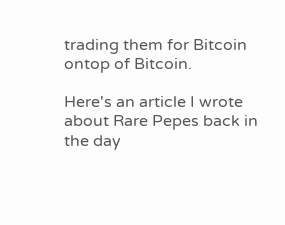trading them for Bitcoin ontop of Bitcoin.

Here's an article I wrote about Rare Pepes back in the day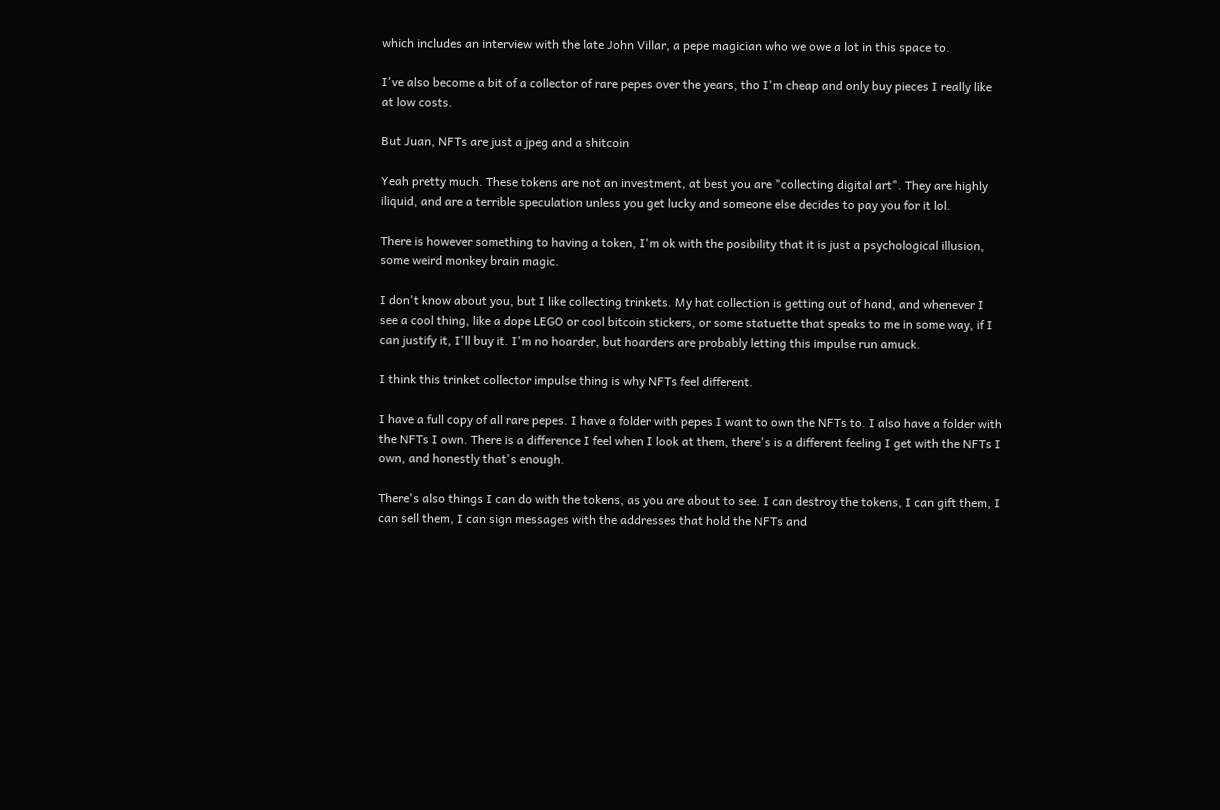which includes an interview with the late John Villar, a pepe magician who we owe a lot in this space to.

I've also become a bit of a collector of rare pepes over the years, tho I'm cheap and only buy pieces I really like at low costs.

But Juan, NFTs are just a jpeg and a shitcoin

Yeah pretty much. These tokens are not an investment, at best you are "collecting digital art". They are highly iliquid, and are a terrible speculation unless you get lucky and someone else decides to pay you for it lol.

There is however something to having a token, I'm ok with the posibility that it is just a psychological illusion, some weird monkey brain magic.

I don't know about you, but I like collecting trinkets. My hat collection is getting out of hand, and whenever I see a cool thing, like a dope LEGO or cool bitcoin stickers, or some statuette that speaks to me in some way, if I can justify it, I'll buy it. I'm no hoarder, but hoarders are probably letting this impulse run amuck.

I think this trinket collector impulse thing is why NFTs feel different.

I have a full copy of all rare pepes. I have a folder with pepes I want to own the NFTs to. I also have a folder with the NFTs I own. There is a difference I feel when I look at them, there's is a different feeling I get with the NFTs I own, and honestly that's enough.

There's also things I can do with the tokens, as you are about to see. I can destroy the tokens, I can gift them, I can sell them, I can sign messages with the addresses that hold the NFTs and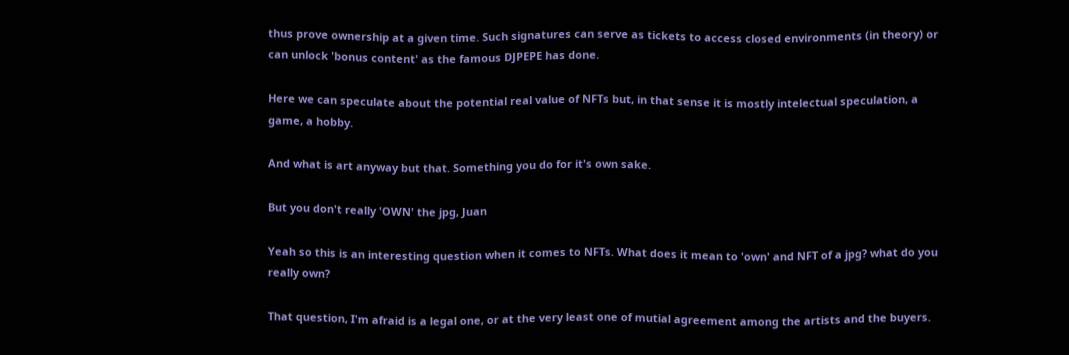thus prove ownership at a given time. Such signatures can serve as tickets to access closed environments (in theory) or can unlock 'bonus content' as the famous DJPEPE has done.

Here we can speculate about the potential real value of NFTs but, in that sense it is mostly intelectual speculation, a game, a hobby.

And what is art anyway but that. Something you do for it's own sake.

But you don't really 'OWN' the jpg, Juan

Yeah so this is an interesting question when it comes to NFTs. What does it mean to 'own' and NFT of a jpg? what do you really own?

That question, I'm afraid is a legal one, or at the very least one of mutial agreement among the artists and the buyers.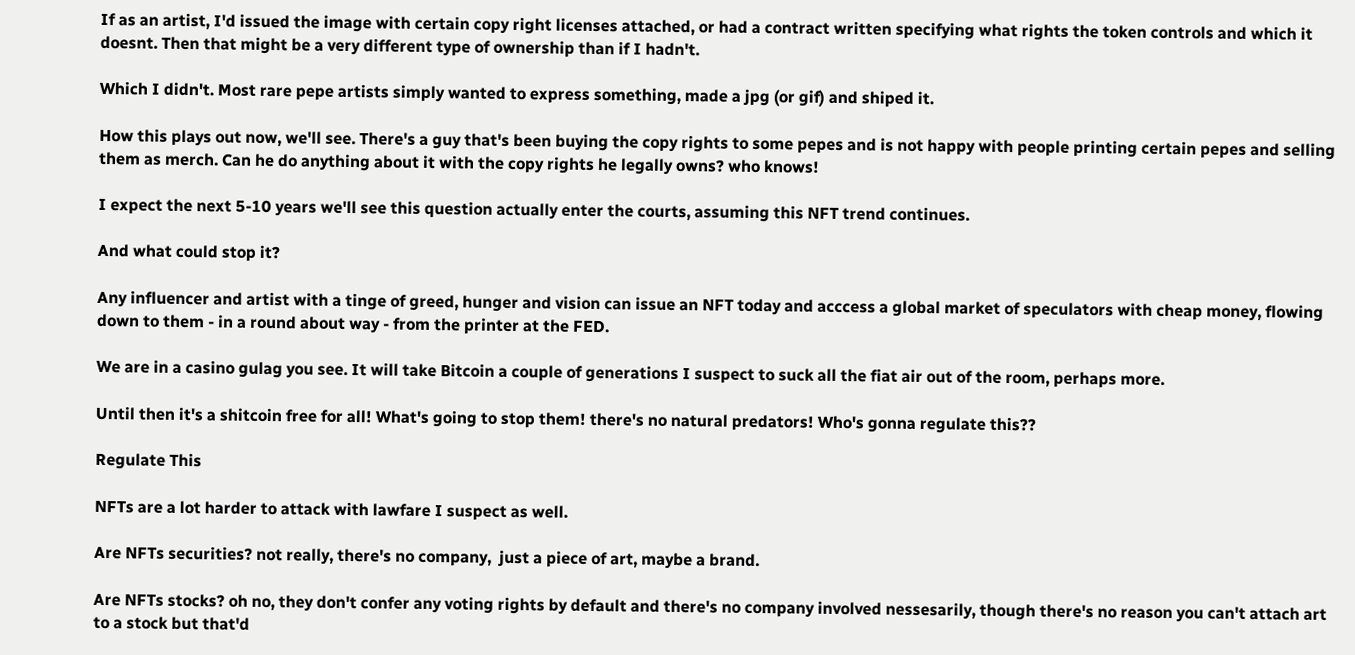If as an artist, I'd issued the image with certain copy right licenses attached, or had a contract written specifying what rights the token controls and which it doesnt. Then that might be a very different type of ownership than if I hadn't.

Which I didn't. Most rare pepe artists simply wanted to express something, made a jpg (or gif) and shiped it.

How this plays out now, we'll see. There's a guy that's been buying the copy rights to some pepes and is not happy with people printing certain pepes and selling them as merch. Can he do anything about it with the copy rights he legally owns? who knows!

I expect the next 5-10 years we'll see this question actually enter the courts, assuming this NFT trend continues.

And what could stop it?

Any influencer and artist with a tinge of greed, hunger and vision can issue an NFT today and acccess a global market of speculators with cheap money, flowing down to them - in a round about way - from the printer at the FED.

We are in a casino gulag you see. It will take Bitcoin a couple of generations I suspect to suck all the fiat air out of the room, perhaps more.

Until then it's a shitcoin free for all! What's going to stop them! there's no natural predators! Who's gonna regulate this??

Regulate This

NFTs are a lot harder to attack with lawfare I suspect as well.

Are NFTs securities? not really, there's no company,  just a piece of art, maybe a brand.

Are NFTs stocks? oh no, they don't confer any voting rights by default and there's no company involved nessesarily, though there's no reason you can't attach art to a stock but that'd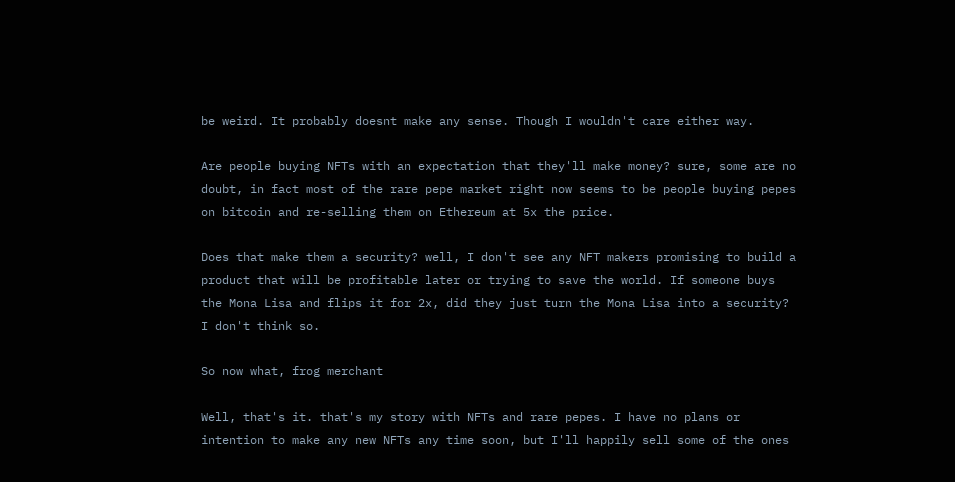be weird. It probably doesnt make any sense. Though I wouldn't care either way.

Are people buying NFTs with an expectation that they'll make money? sure, some are no doubt, in fact most of the rare pepe market right now seems to be people buying pepes on bitcoin and re-selling them on Ethereum at 5x the price.

Does that make them a security? well, I don't see any NFT makers promising to build a product that will be profitable later or trying to save the world. If someone buys the Mona Lisa and flips it for 2x, did they just turn the Mona Lisa into a security? I don't think so.

So now what, frog merchant

Well, that's it. that's my story with NFTs and rare pepes. I have no plans or intention to make any new NFTs any time soon, but I'll happily sell some of the ones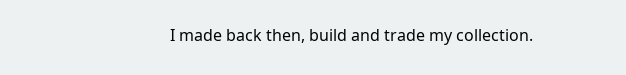I made back then, build and trade my collection.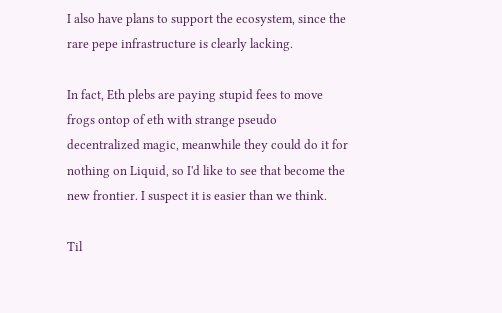I also have plans to support the ecosystem, since the rare pepe infrastructure is clearly lacking.

In fact, Eth plebs are paying stupid fees to move frogs ontop of eth with strange pseudo decentralized magic, meanwhile they could do it for nothing on Liquid, so I'd like to see that become the new frontier. I suspect it is easier than we think.

Til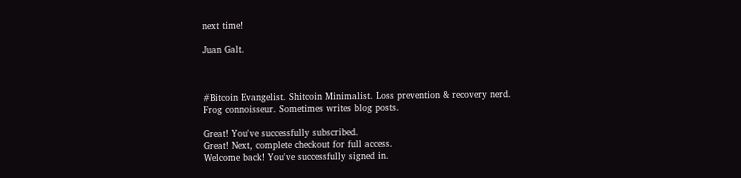next time!

Juan Galt.



#Bitcoin Evangelist. Shitcoin Minimalist. Loss prevention & recovery nerd. Frog connoisseur. Sometimes writes blog posts.

Great! You've successfully subscribed.
Great! Next, complete checkout for full access.
Welcome back! You've successfully signed in.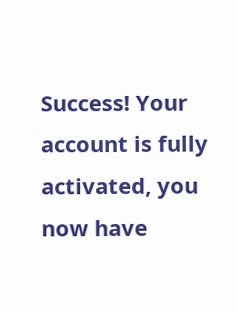Success! Your account is fully activated, you now have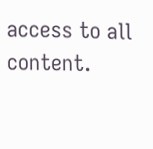access to all content.